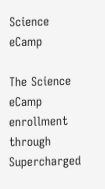Science eCamp

The Science eCamp enrollment through Supercharged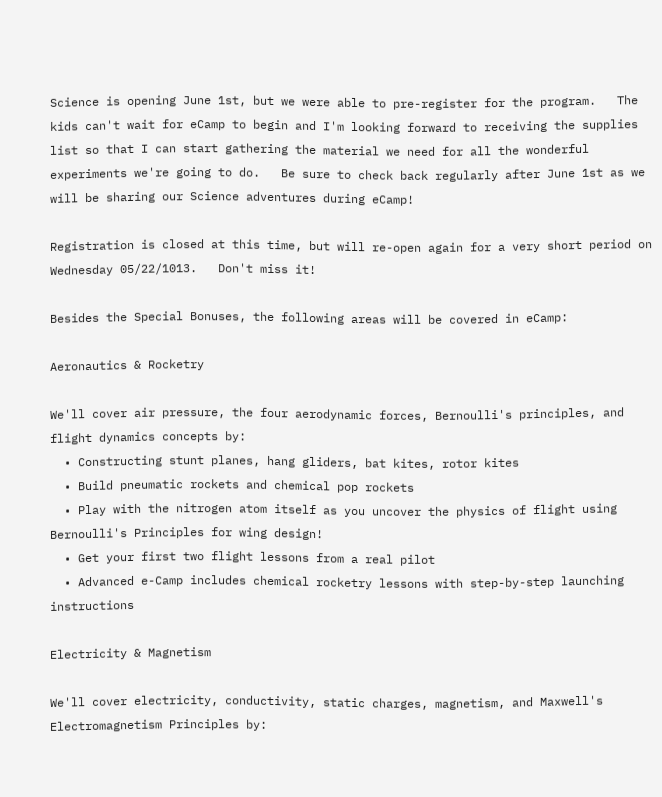Science is opening June 1st, but we were able to pre-register for the program.   The kids can't wait for eCamp to begin and I'm looking forward to receiving the supplies list so that I can start gathering the material we need for all the wonderful experiments we're going to do.   Be sure to check back regularly after June 1st as we will be sharing our Science adventures during eCamp!

Registration is closed at this time, but will re-open again for a very short period on Wednesday 05/22/1013.   Don't miss it!

Besides the Special Bonuses, the following areas will be covered in eCamp:

Aeronautics & Rocketry

We'll cover air pressure, the four aerodynamic forces, Bernoulli's principles, and flight dynamics concepts by:
  • Constructing stunt planes, hang gliders, bat kites, rotor kites
  • Build pneumatic rockets and chemical pop rockets
  • Play with the nitrogen atom itself as you uncover the physics of flight using Bernoulli's Principles for wing design!
  • Get your first two flight lessons from a real pilot
  • Advanced e-Camp includes chemical rocketry lessons with step-by-step launching instructions

Electricity & Magnetism

We'll cover electricity, conductivity, static charges, magnetism, and Maxwell's Electromagnetism Principles by: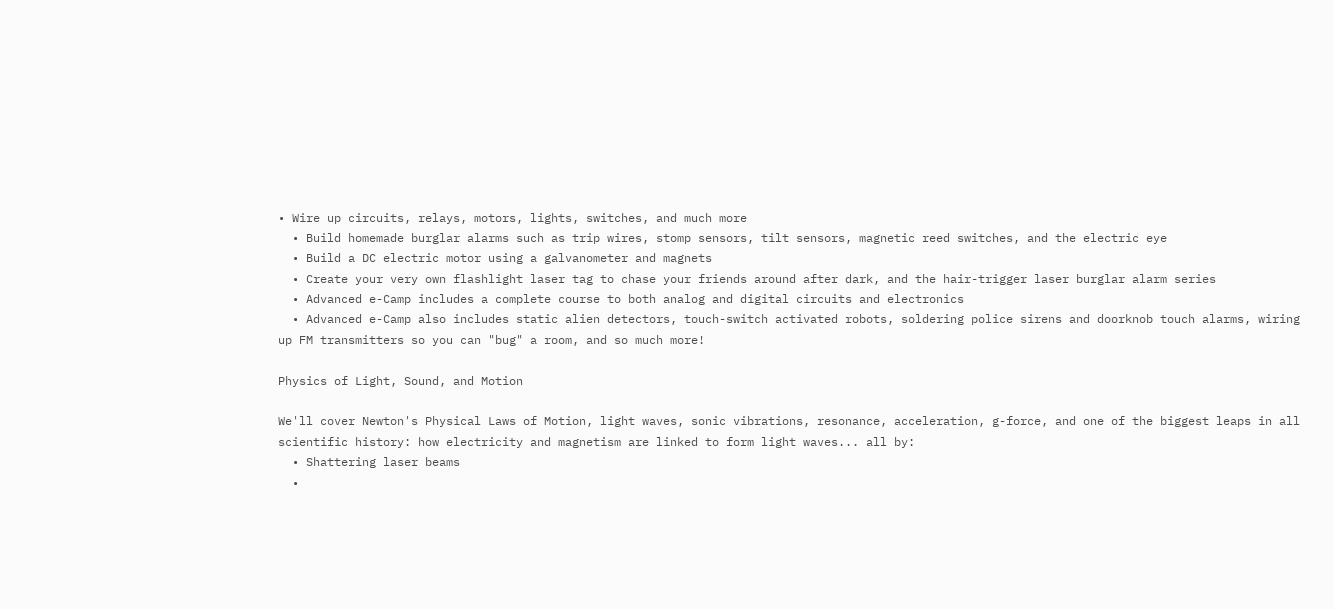• Wire up circuits, relays, motors, lights, switches, and much more
  • Build homemade burglar alarms such as trip wires, stomp sensors, tilt sensors, magnetic reed switches, and the electric eye
  • Build a DC electric motor using a galvanometer and magnets
  • Create your very own flashlight laser tag to chase your friends around after dark, and the hair-trigger laser burglar alarm series
  • Advanced e-Camp includes a complete course to both analog and digital circuits and electronics
  • Advanced e-Camp also includes static alien detectors, touch-switch activated robots, soldering police sirens and doorknob touch alarms, wiring up FM transmitters so you can "bug" a room, and so much more!

Physics of Light, Sound, and Motion

We'll cover Newton's Physical Laws of Motion, light waves, sonic vibrations, resonance, acceleration, g-force, and one of the biggest leaps in all scientific history: how electricity and magnetism are linked to form light waves... all by:
  • Shattering laser beams
  •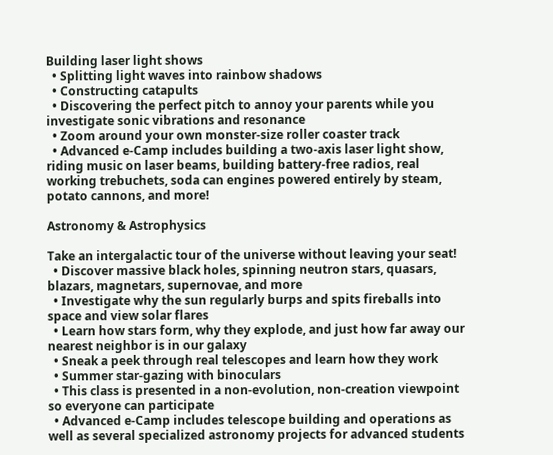Building laser light shows
  • Splitting light waves into rainbow shadows
  • Constructing catapults
  • Discovering the perfect pitch to annoy your parents while you investigate sonic vibrations and resonance
  • Zoom around your own monster-size roller coaster track
  • Advanced e-Camp includes building a two-axis laser light show, riding music on laser beams, building battery-free radios, real working trebuchets, soda can engines powered entirely by steam, potato cannons, and more!

Astronomy & Astrophysics

Take an intergalactic tour of the universe without leaving your seat!
  • Discover massive black holes, spinning neutron stars, quasars, blazars, magnetars, supernovae, and more
  • Investigate why the sun regularly burps and spits fireballs into space and view solar flares
  • Learn how stars form, why they explode, and just how far away our nearest neighbor is in our galaxy
  • Sneak a peek through real telescopes and learn how they work
  • Summer star-gazing with binoculars
  • This class is presented in a non-evolution, non-creation viewpoint so everyone can participate
  • Advanced e-Camp includes telescope building and operations as well as several specialized astronomy projects for advanced students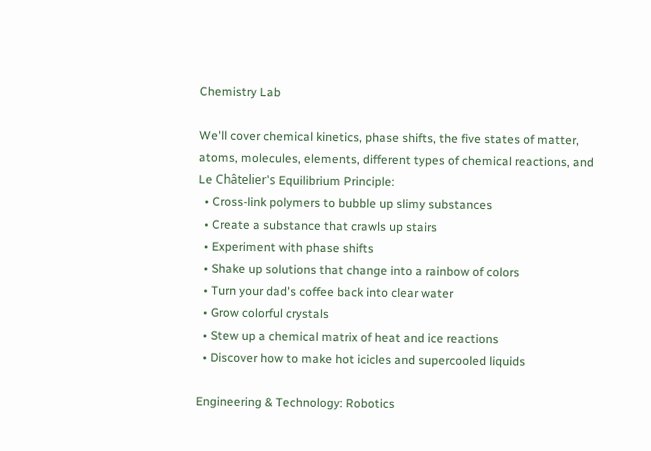Chemistry Lab

We'll cover chemical kinetics, phase shifts, the five states of matter, atoms, molecules, elements, different types of chemical reactions, and Le Châtelier's Equilibrium Principle:
  • Cross-link polymers to bubble up slimy substances
  • Create a substance that crawls up stairs
  • Experiment with phase shifts
  • Shake up solutions that change into a rainbow of colors
  • Turn your dad's coffee back into clear water
  • Grow colorful crystals
  • Stew up a chemical matrix of heat and ice reactions
  • Discover how to make hot icicles and supercooled liquids

Engineering & Technology: Robotics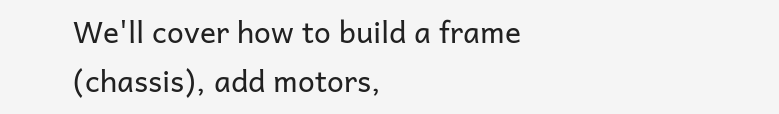We'll cover how to build a frame (chassis), add motors,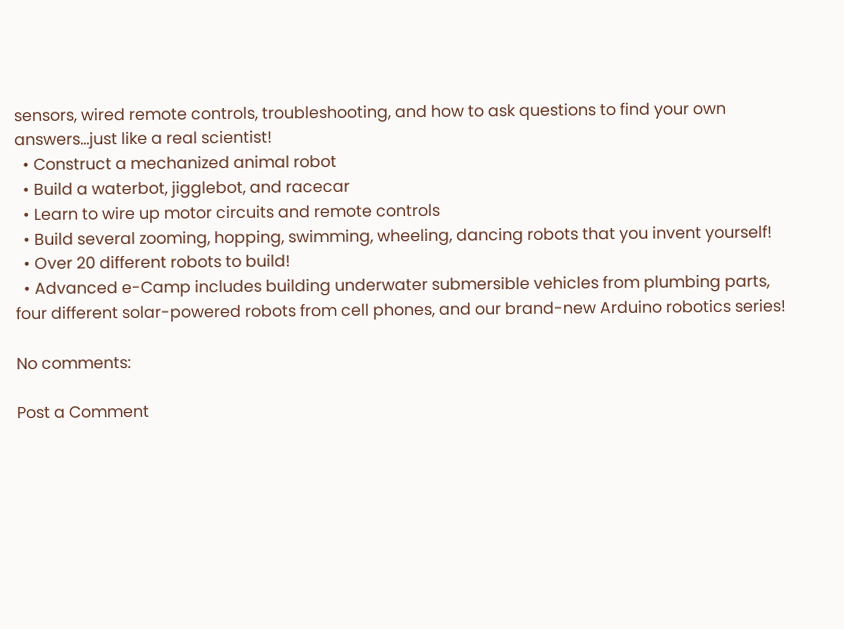sensors, wired remote controls, troubleshooting, and how to ask questions to find your own answers...just like a real scientist!
  • Construct a mechanized animal robot
  • Build a waterbot, jigglebot, and racecar
  • Learn to wire up motor circuits and remote controls
  • Build several zooming, hopping, swimming, wheeling, dancing robots that you invent yourself!
  • Over 20 different robots to build!
  • Advanced e-Camp includes building underwater submersible vehicles from plumbing parts, four different solar-powered robots from cell phones, and our brand-new Arduino robotics series!

No comments:

Post a Comment